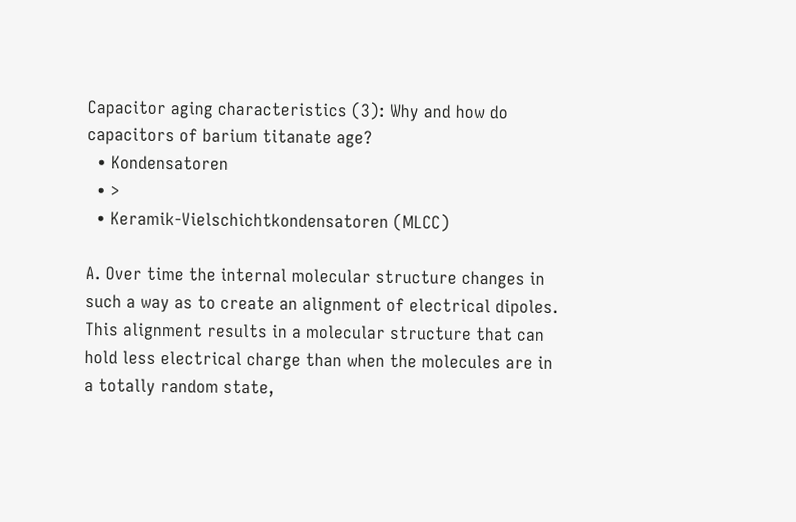Capacitor aging characteristics (3): Why and how do capacitors of barium titanate age?
  • Kondensatoren
  • >
  • Keramik-Vielschichtkondensatoren (MLCC)

A. Over time the internal molecular structure changes in such a way as to create an alignment of electrical dipoles. This alignment results in a molecular structure that can hold less electrical charge than when the molecules are in a totally random state,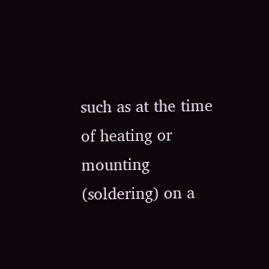such as at the time of heating or mounting (soldering) on a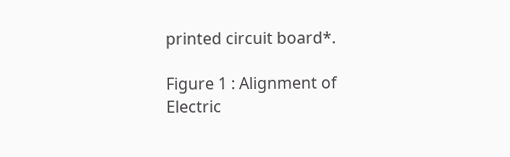printed circuit board*.

Figure 1 : Alignment of Electric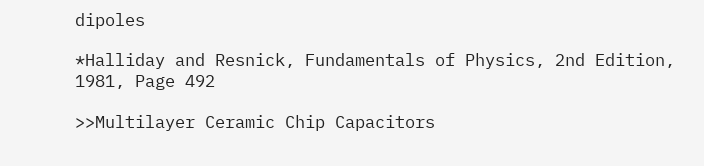dipoles

*Halliday and Resnick, Fundamentals of Physics, 2nd Edition, 1981, Page 492

>>Multilayer Ceramic Chip Capacitors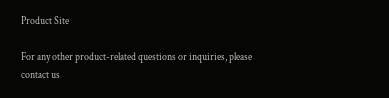Product Site

For any other product-related questions or inquiries, please contact us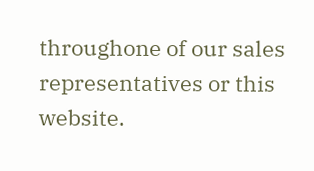throughone of our sales representatives or this website.